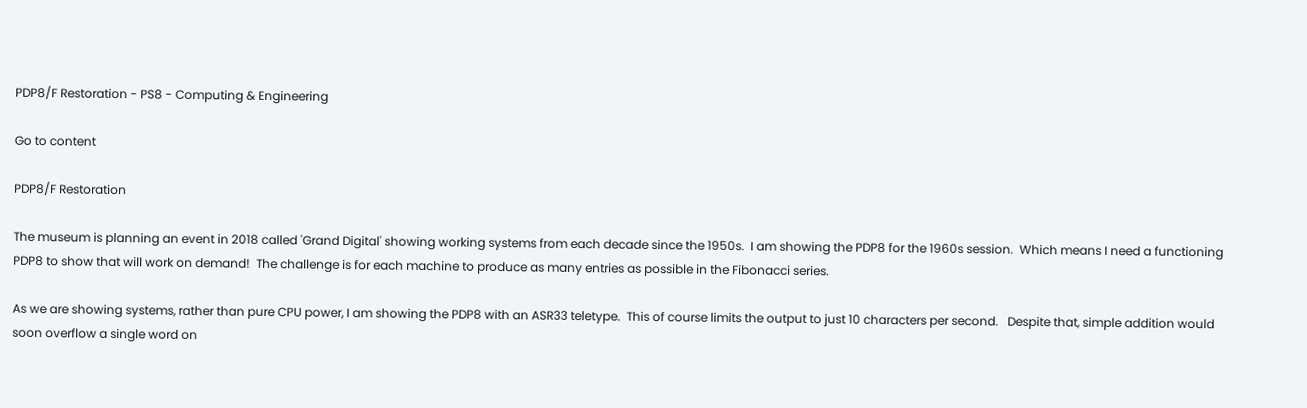PDP8/F Restoration - PS8 - Computing & Engineering

Go to content

PDP8/F Restoration

The museum is planning an event in 2018 called 'Grand Digital' showing working systems from each decade since the 1950s.  I am showing the PDP8 for the 1960s session.  Which means I need a functioning PDP8 to show that will work on demand!  The challenge is for each machine to produce as many entries as possible in the Fibonacci series.

As we are showing systems, rather than pure CPU power, I am showing the PDP8 with an ASR33 teletype.  This of course limits the output to just 10 characters per second.   Despite that, simple addition would soon overflow a single word on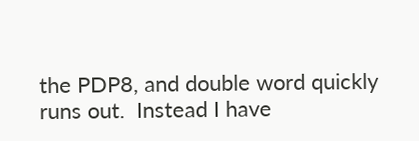the PDP8, and double word quickly runs out.  Instead I have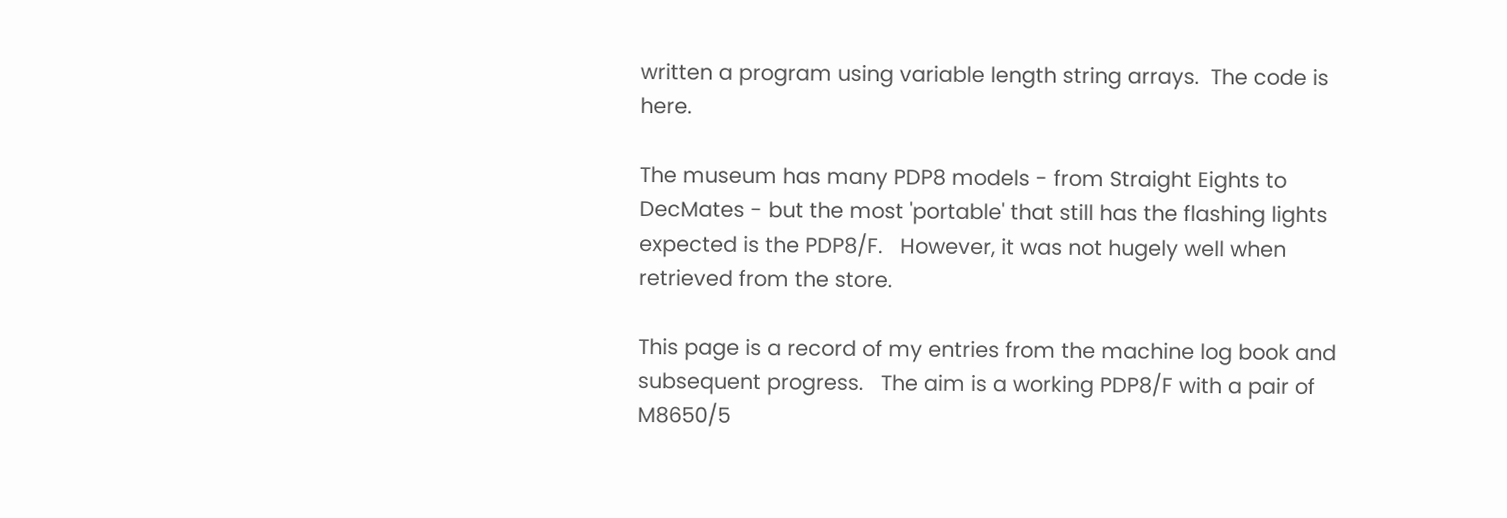written a program using variable length string arrays.  The code is here.

The museum has many PDP8 models - from Straight Eights to DecMates - but the most 'portable' that still has the flashing lights expected is the PDP8/F.   However, it was not hugely well when retrieved from the store.

This page is a record of my entries from the machine log book and subsequent progress.   The aim is a working PDP8/F with a pair of M8650/5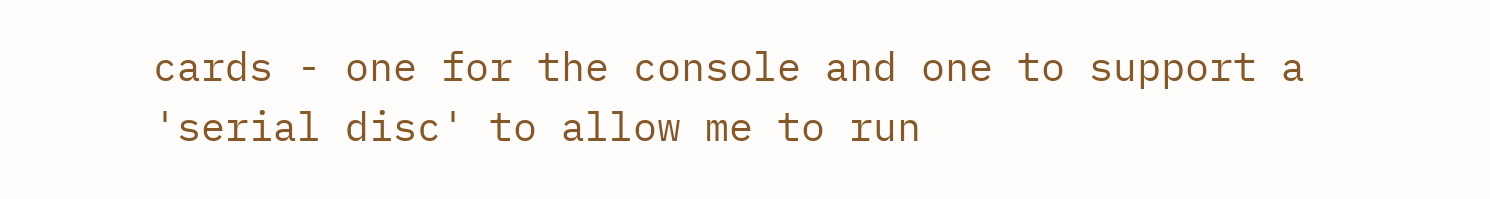cards - one for the console and one to support a 'serial disc' to allow me to run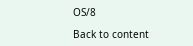OS/8

Back to content